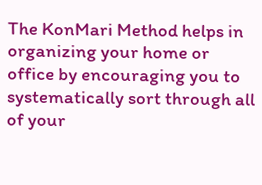The KonMari Method helps in organizing your home or office by encouraging you to systematically sort through all of your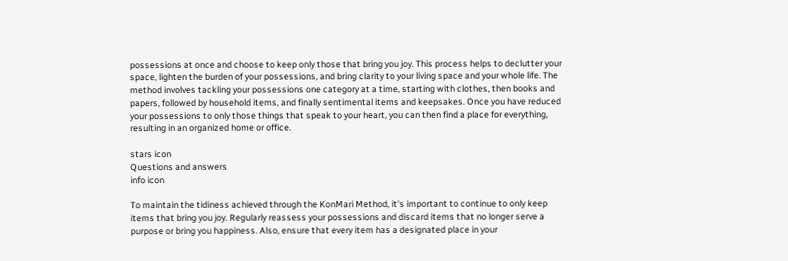possessions at once and choose to keep only those that bring you joy. This process helps to declutter your space, lighten the burden of your possessions, and bring clarity to your living space and your whole life. The method involves tackling your possessions one category at a time, starting with clothes, then books and papers, followed by household items, and finally sentimental items and keepsakes. Once you have reduced your possessions to only those things that speak to your heart, you can then find a place for everything, resulting in an organized home or office.

stars icon
Questions and answers
info icon

To maintain the tidiness achieved through the KonMari Method, it's important to continue to only keep items that bring you joy. Regularly reassess your possessions and discard items that no longer serve a purpose or bring you happiness. Also, ensure that every item has a designated place in your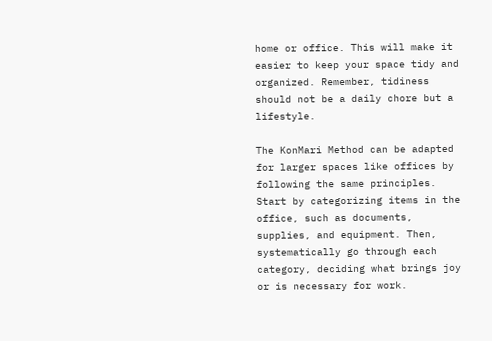home or office. This will make it easier to keep your space tidy and organized. Remember, tidiness should not be a daily chore but a lifestyle.

The KonMari Method can be adapted for larger spaces like offices by following the same principles. Start by categorizing items in the office, such as documents, supplies, and equipment. Then, systematically go through each category, deciding what brings joy or is necessary for work.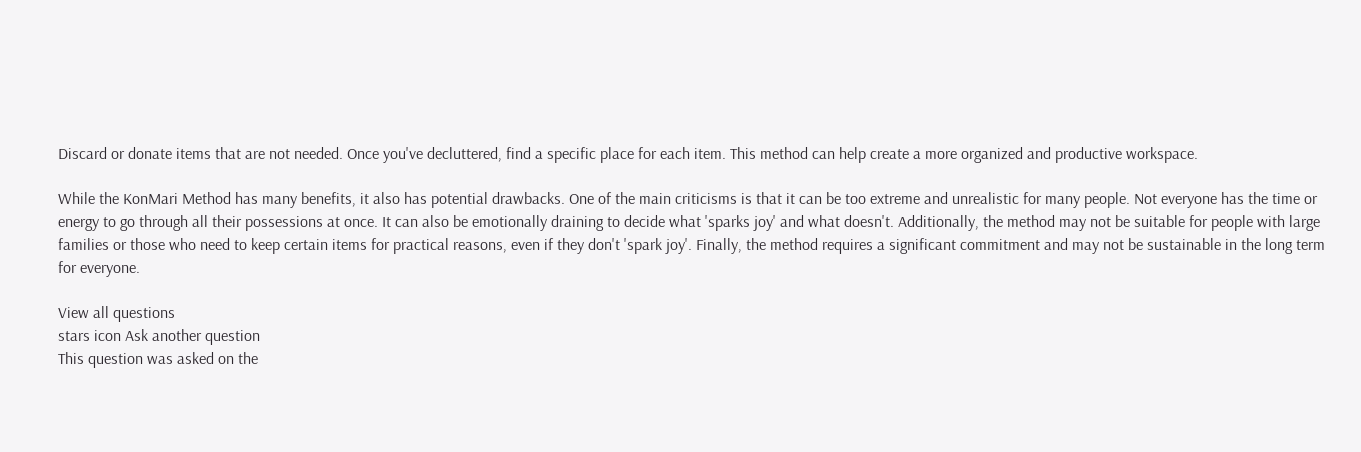Discard or donate items that are not needed. Once you've decluttered, find a specific place for each item. This method can help create a more organized and productive workspace.

While the KonMari Method has many benefits, it also has potential drawbacks. One of the main criticisms is that it can be too extreme and unrealistic for many people. Not everyone has the time or energy to go through all their possessions at once. It can also be emotionally draining to decide what 'sparks joy' and what doesn't. Additionally, the method may not be suitable for people with large families or those who need to keep certain items for practical reasons, even if they don't 'spark joy'. Finally, the method requires a significant commitment and may not be sustainable in the long term for everyone.

View all questions
stars icon Ask another question
This question was asked on the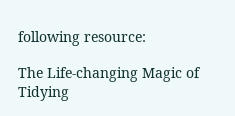following resource:

The Life-changing Magic of Tidying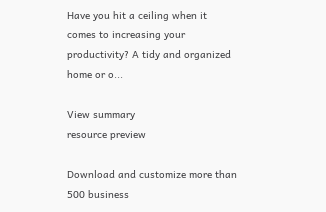Have you hit a ceiling when it comes to increasing your productivity? A tidy and organized home or o...

View summary
resource preview

Download and customize more than 500 business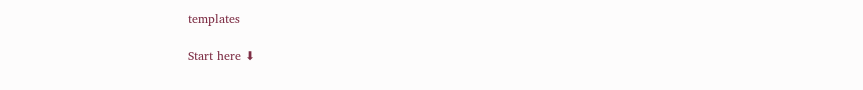templates

Start here ⬇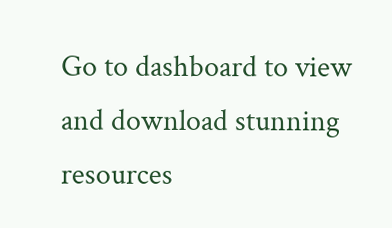Go to dashboard to view and download stunning resources